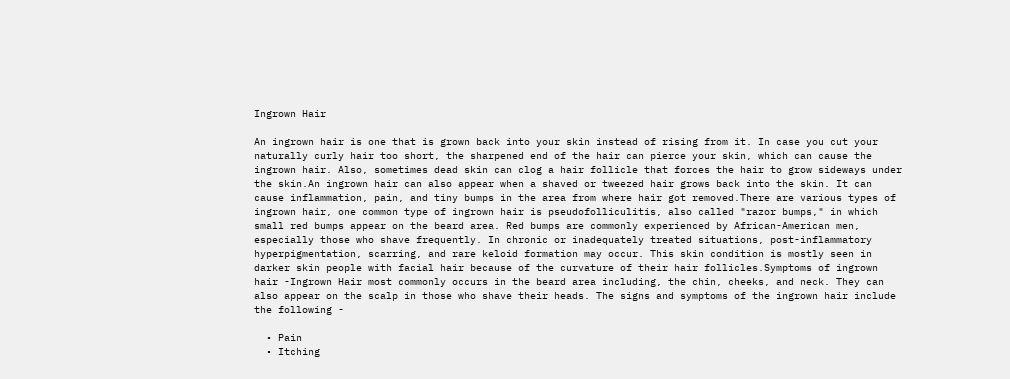Ingrown Hair

An ingrown hair is one that is grown back into your skin instead of rising from it. In case you cut your naturally curly hair too short, the sharpened end of the hair can pierce your skin, which can cause the ingrown hair. Also, sometimes dead skin can clog a hair follicle that forces the hair to grow sideways under the skin.An ingrown hair can also appear when a shaved or tweezed hair grows back into the skin. It can cause inflammation, pain, and tiny bumps in the area from where hair got removed.There are various types of ingrown hair, one common type of ingrown hair is pseudofolliculitis, also called "razor bumps," in which small red bumps appear on the beard area. Red bumps are commonly experienced by African-American men, especially those who shave frequently. In chronic or inadequately treated situations, post-inflammatory hyperpigmentation, scarring, and rare keloid formation may occur. This skin condition is mostly seen in darker skin people with facial hair because of the curvature of their hair follicles.Symptoms of ingrown hair -Ingrown Hair most commonly occurs in the beard area including, the chin, cheeks, and neck. They can also appear on the scalp in those who shave their heads. The signs and symptoms of the ingrown hair include the following -

  • Pain
  • Itching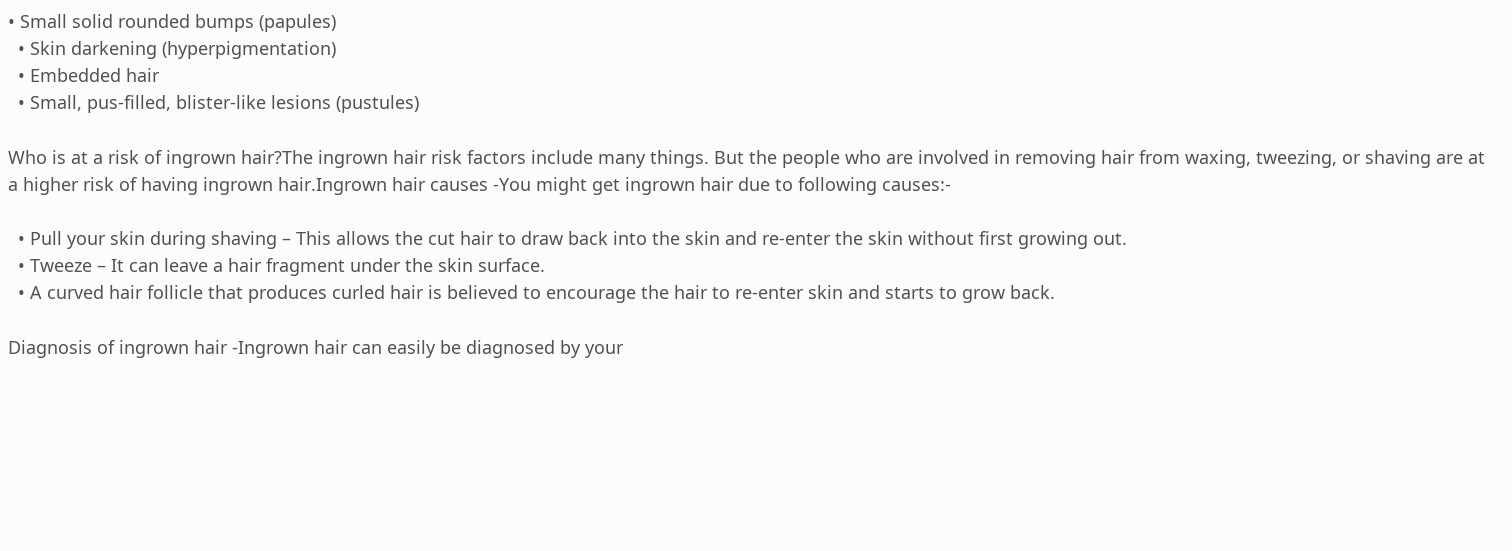• Small solid rounded bumps (papules)
  • Skin darkening (hyperpigmentation)
  • Embedded hair
  • Small, pus-filled, blister-like lesions (pustules)

Who is at a risk of ingrown hair?The ingrown hair risk factors include many things. But the people who are involved in removing hair from waxing, tweezing, or shaving are at a higher risk of having ingrown hair.Ingrown hair causes -You might get ingrown hair due to following causes:-

  • Pull your skin during shaving – This allows the cut hair to draw back into the skin and re-enter the skin without first growing out.
  • Tweeze – It can leave a hair fragment under the skin surface.
  • A curved hair follicle that produces curled hair is believed to encourage the hair to re-enter skin and starts to grow back.

Diagnosis of ingrown hair -Ingrown hair can easily be diagnosed by your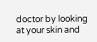doctor by looking at your skin and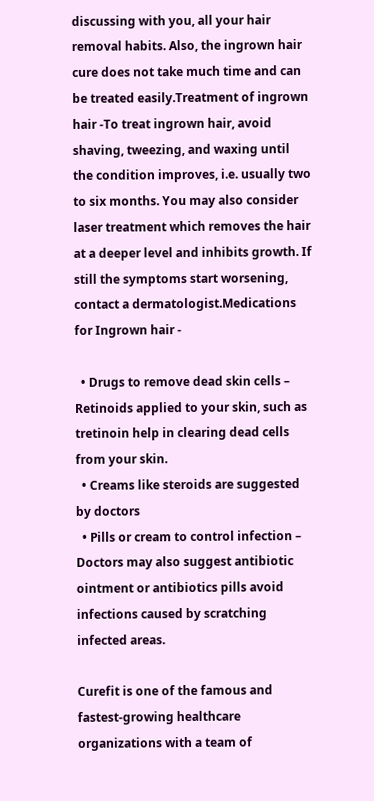discussing with you, all your hair removal habits. Also, the ingrown hair cure does not take much time and can be treated easily.Treatment of ingrown hair -To treat ingrown hair, avoid shaving, tweezing, and waxing until the condition improves, i.e. usually two to six months. You may also consider laser treatment which removes the hair at a deeper level and inhibits growth. If still the symptoms start worsening, contact a dermatologist.Medications for Ingrown hair -

  • Drugs to remove dead skin cells – Retinoids applied to your skin, such as tretinoin help in clearing dead cells from your skin.
  • Creams like steroids are suggested by doctors
  • Pills or cream to control infection – Doctors may also suggest antibiotic ointment or antibiotics pills avoid infections caused by scratching infected areas.

Curefit is one of the famous and fastest-growing healthcare organizations with a team of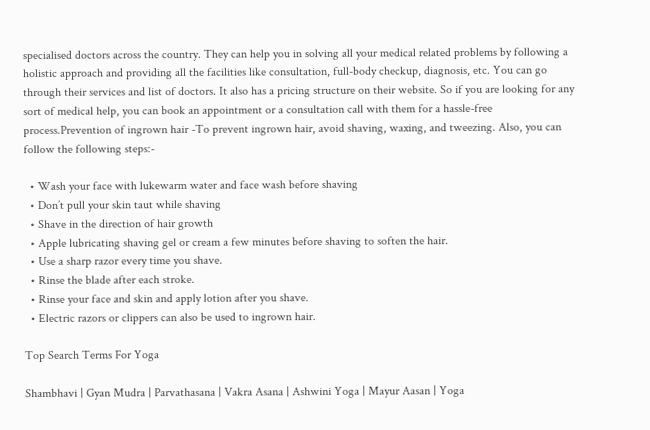specialised doctors across the country. They can help you in solving all your medical related problems by following a holistic approach and providing all the facilities like consultation, full-body checkup, diagnosis, etc. You can go through their services and list of doctors. It also has a pricing structure on their website. So if you are looking for any sort of medical help, you can book an appointment or a consultation call with them for a hassle-free process.Prevention of ingrown hair -To prevent ingrown hair, avoid shaving, waxing, and tweezing. Also, you can follow the following steps:-

  • Wash your face with lukewarm water and face wash before shaving
  • Don’t pull your skin taut while shaving
  • Shave in the direction of hair growth
  • Apple lubricating shaving gel or cream a few minutes before shaving to soften the hair.
  • Use a sharp razor every time you shave.
  • Rinse the blade after each stroke.
  • Rinse your face and skin and apply lotion after you shave.
  • Electric razors or clippers can also be used to ingrown hair.

Top Search Terms For Yoga

Shambhavi | Gyan Mudra | Parvathasana | Vakra Asana | Ashwini Yoga | Mayur Aasan | Yoga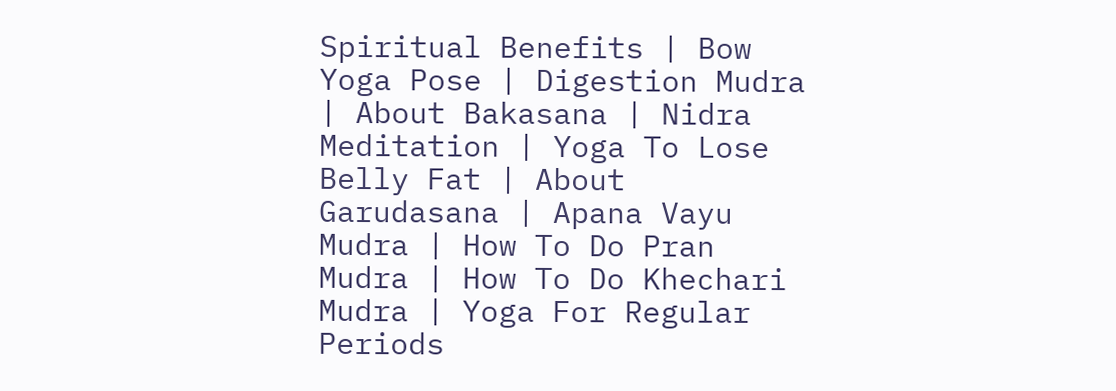Spiritual Benefits | Bow Yoga Pose | Digestion Mudra | About Bakasana | Nidra Meditation | Yoga To Lose Belly Fat | About Garudasana | Apana Vayu Mudra | How To Do Pran Mudra | How To Do Khechari Mudra | Yoga For Regular Periods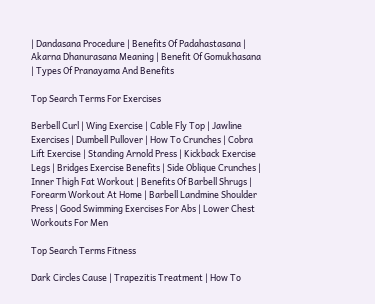| Dandasana Procedure | Benefits Of Padahastasana | Akarna Dhanurasana Meaning | Benefit Of Gomukhasana | Types Of Pranayama And Benefits

Top Search Terms For Exercises

Berbell Curl | Wing Exercise | Cable Fly Top | Jawline Exercises | Dumbell Pullover | How To Crunches | Cobra Lift Exercise | Standing Arnold Press | Kickback Exercise Legs | Bridges Exercise Benefits | Side Oblique Crunches | Inner Thigh Fat Workout | Benefits Of Barbell Shrugs | Forearm Workout At Home | Barbell Landmine Shoulder Press | Good Swimming Exercises For Abs | Lower Chest Workouts For Men

Top Search Terms Fitness

Dark Circles Cause | Trapezitis Treatment | How To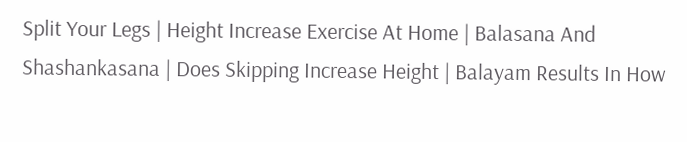Split Your Legs | Height Increase Exercise At Home | Balasana And Shashankasana | Does Skipping Increase Height | Balayam Results In How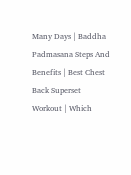Many Days | Baddha Padmasana Steps And Benefits | Best Chest Back Superset Workout | Which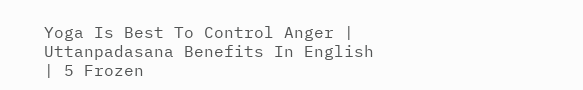Yoga Is Best To Control Anger | Uttanpadasana Benefits In English | 5 Frozen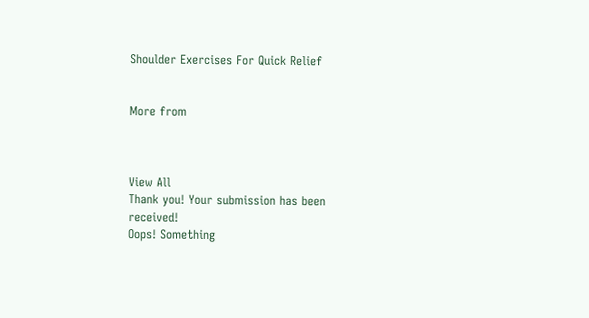Shoulder Exercises For Quick Relief


More from



View All
Thank you! Your submission has been received!
Oops! Something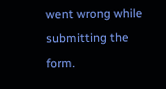went wrong while submitting the form.